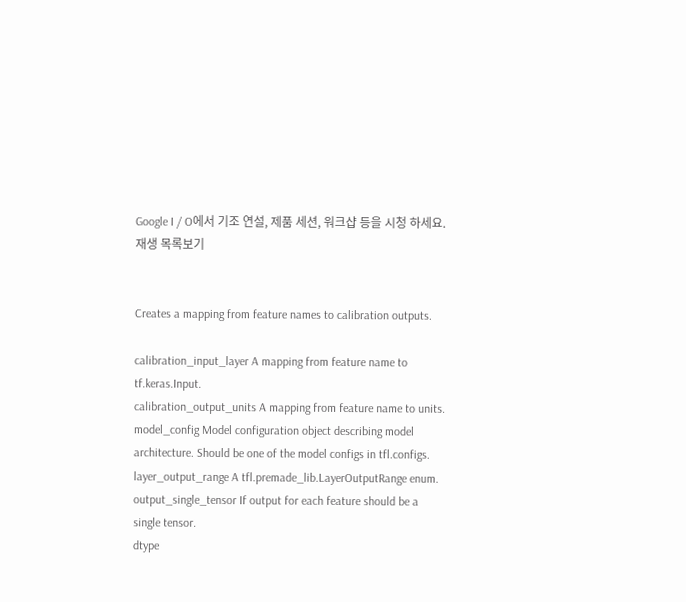Google I / O에서 기조 연설, 제품 세션, 워크샵 등을 시청 하세요. 재생 목록보기


Creates a mapping from feature names to calibration outputs.

calibration_input_layer A mapping from feature name to tf.keras.Input.
calibration_output_units A mapping from feature name to units.
model_config Model configuration object describing model architecture. Should be one of the model configs in tfl.configs.
layer_output_range A tfl.premade_lib.LayerOutputRange enum.
output_single_tensor If output for each feature should be a single tensor.
dtype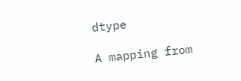dtype

A mapping from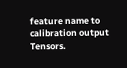feature name to calibration output Tensors.